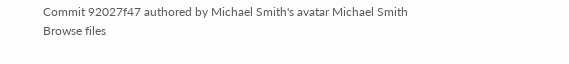Commit 92027f47 authored by Michael Smith's avatar Michael Smith
Browse files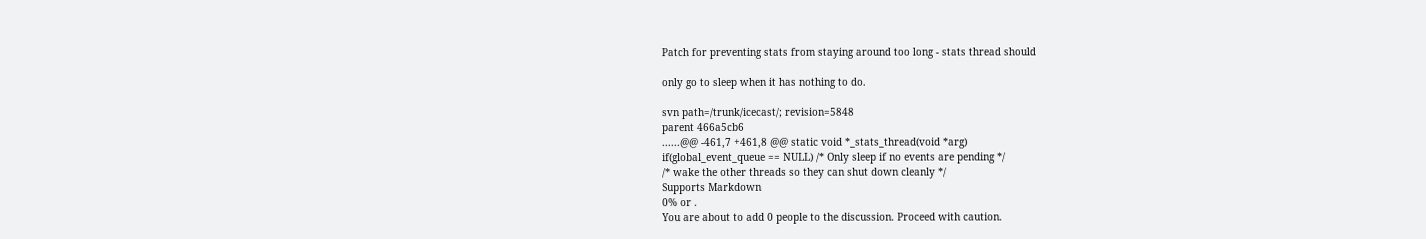Patch for preventing stats from staying around too long - stats thread should

only go to sleep when it has nothing to do.

svn path=/trunk/icecast/; revision=5848
parent 466a5cb6
......@@ -461,7 +461,8 @@ static void *_stats_thread(void *arg)
if(global_event_queue == NULL) /* Only sleep if no events are pending */
/* wake the other threads so they can shut down cleanly */
Supports Markdown
0% or .
You are about to add 0 people to the discussion. Proceed with caution.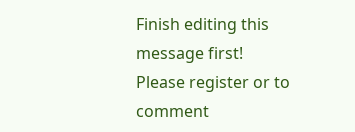Finish editing this message first!
Please register or to comment